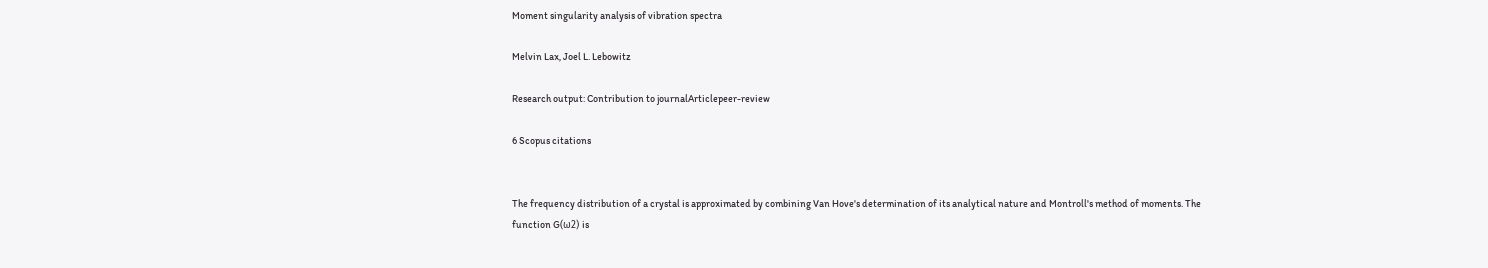Moment singularity analysis of vibration spectra

Melvin Lax, Joel L. Lebowitz

Research output: Contribution to journalArticlepeer-review

6 Scopus citations


The frequency distribution of a crystal is approximated by combining Van Hove's determination of its analytical nature and Montroll's method of moments. The function G(ω2) is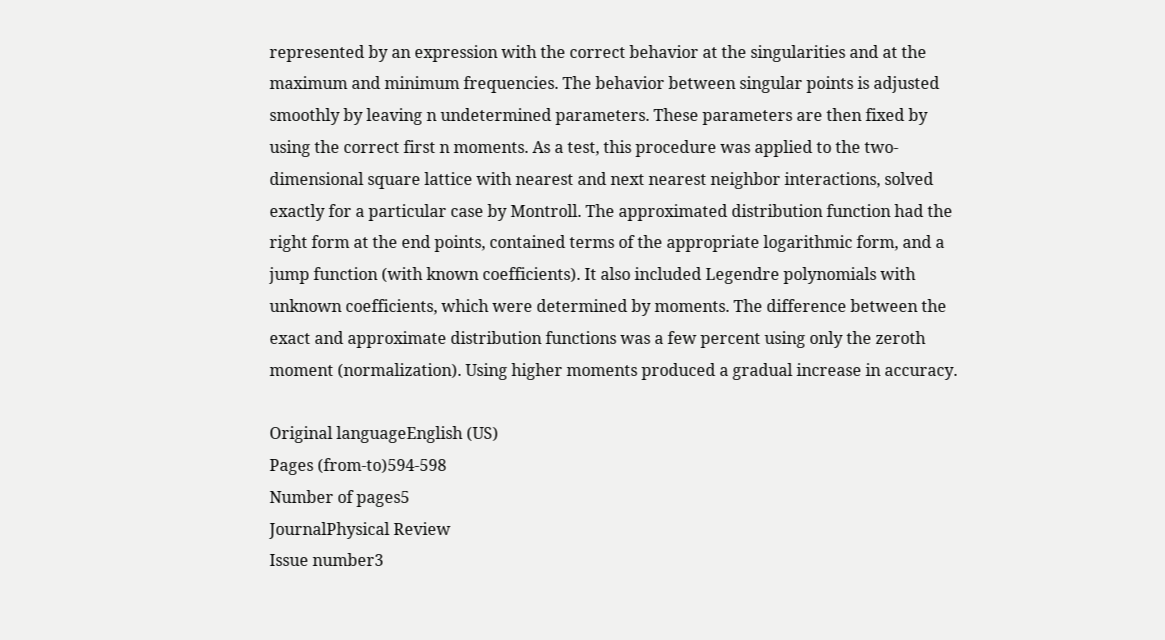represented by an expression with the correct behavior at the singularities and at the maximum and minimum frequencies. The behavior between singular points is adjusted smoothly by leaving n undetermined parameters. These parameters are then fixed by using the correct first n moments. As a test, this procedure was applied to the two-dimensional square lattice with nearest and next nearest neighbor interactions, solved exactly for a particular case by Montroll. The approximated distribution function had the right form at the end points, contained terms of the appropriate logarithmic form, and a jump function (with known coefficients). It also included Legendre polynomials with unknown coefficients, which were determined by moments. The difference between the exact and approximate distribution functions was a few percent using only the zeroth moment (normalization). Using higher moments produced a gradual increase in accuracy.

Original languageEnglish (US)
Pages (from-to)594-598
Number of pages5
JournalPhysical Review
Issue number3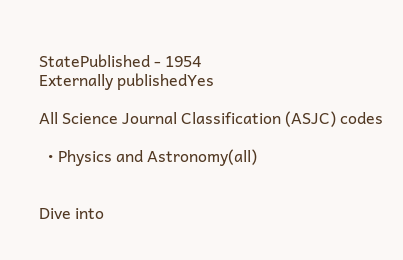StatePublished - 1954
Externally publishedYes

All Science Journal Classification (ASJC) codes

  • Physics and Astronomy(all)


Dive into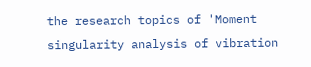the research topics of 'Moment singularity analysis of vibration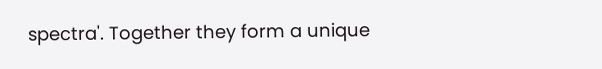spectra'. Together they form a unique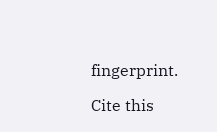fingerprint.

Cite this